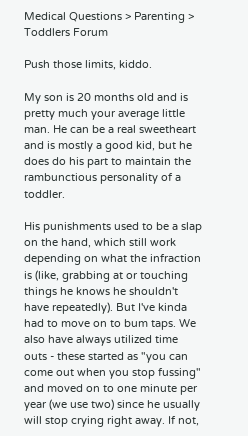Medical Questions > Parenting > Toddlers Forum

Push those limits, kiddo.

My son is 20 months old and is pretty much your average little man. He can be a real sweetheart and is mostly a good kid, but he does do his part to maintain the rambunctious personality of a toddler.

His punishments used to be a slap on the hand, which still work depending on what the infraction is (like, grabbing at or touching things he knows he shouldn't have repeatedly). But I've kinda had to move on to bum taps. We also have always utilized time outs - these started as "you can come out when you stop fussing" and moved on to one minute per year (we use two) since he usually will stop crying right away. If not,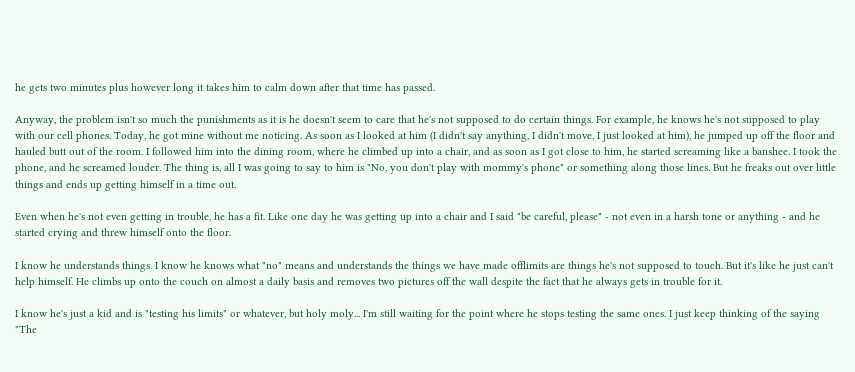he gets two minutes plus however long it takes him to calm down after that time has passed.

Anyway, the problem isn't so much the punishments as it is he doesn't seem to care that he's not supposed to do certain things. For example, he knows he's not supposed to play with our cell phones. Today, he got mine without me noticing. As soon as I looked at him (I didn't say anything, I didn't move, I just looked at him), he jumped up off the floor and hauled butt out of the room. I followed him into the dining room, where he climbed up into a chair, and as soon as I got close to him, he started screaming like a banshee. I took the phone, and he screamed louder. The thing is, all I was going to say to him is "No, you don't play with mommy's phone" or something along those lines. But he freaks out over little things and ends up getting himself in a time out.

Even when he's not even getting in trouble, he has a fit. Like one day he was getting up into a chair and I said "be careful, please" - not even in a harsh tone or anything - and he started crying and threw himself onto the floor.

I know he understands things. I know he knows what "no" means and understands the things we have made offlimits are things he's not supposed to touch. But it's like he just can't help himself. He climbs up onto the couch on almost a daily basis and removes two pictures off the wall despite the fact that he always gets in trouble for it.

I know he's just a kid and is "testing his limits" or whatever, but holy moly... I'm still waiting for the point where he stops testing the same ones. I just keep thinking of the saying "The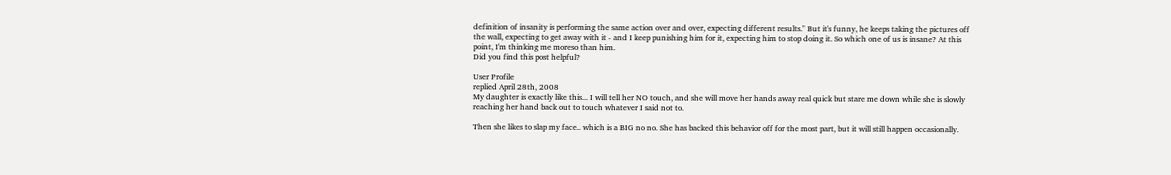definition of insanity is performing the same action over and over, expecting different results." But it's funny, he keeps taking the pictures off the wall, expecting to get away with it - and I keep punishing him for it, expecting him to stop doing it. So which one of us is insane? At this point, I'm thinking me moreso than him.
Did you find this post helpful?

User Profile
replied April 28th, 2008
My daughter is exactly like this... I will tell her NO touch, and she will move her hands away real quick but stare me down while she is slowly reaching her hand back out to touch whatever I said not to.

Then she likes to slap my face.. which is a BIG no no. She has backed this behavior off for the most part, but it will still happen occasionally.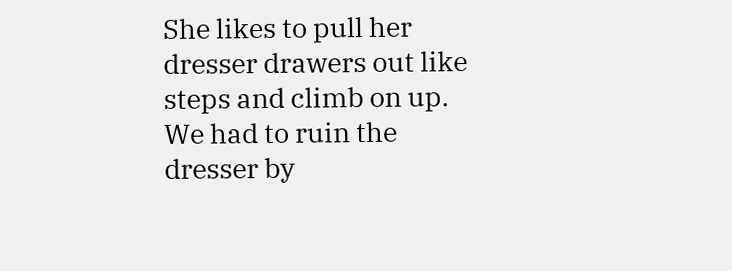She likes to pull her dresser drawers out like steps and climb on up. We had to ruin the dresser by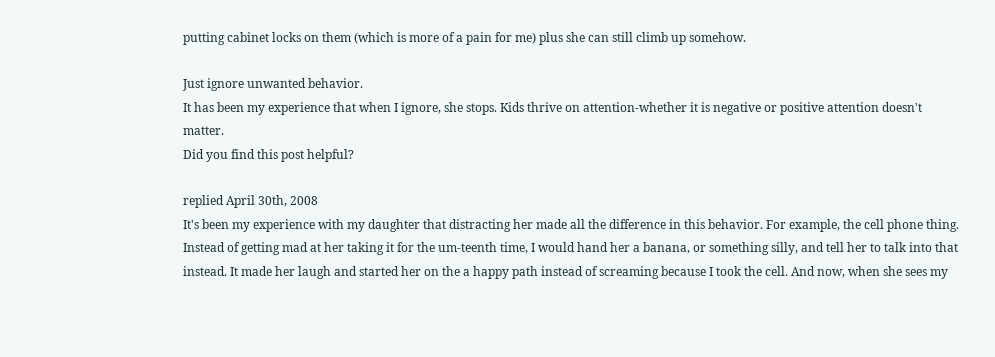putting cabinet locks on them (which is more of a pain for me) plus she can still climb up somehow.

Just ignore unwanted behavior.
It has been my experience that when I ignore, she stops. Kids thrive on attention-whether it is negative or positive attention doesn't matter.
Did you find this post helpful?

replied April 30th, 2008
It's been my experience with my daughter that distracting her made all the difference in this behavior. For example, the cell phone thing. Instead of getting mad at her taking it for the um-teenth time, I would hand her a banana, or something silly, and tell her to talk into that instead. It made her laugh and started her on the a happy path instead of screaming because I took the cell. And now, when she sees my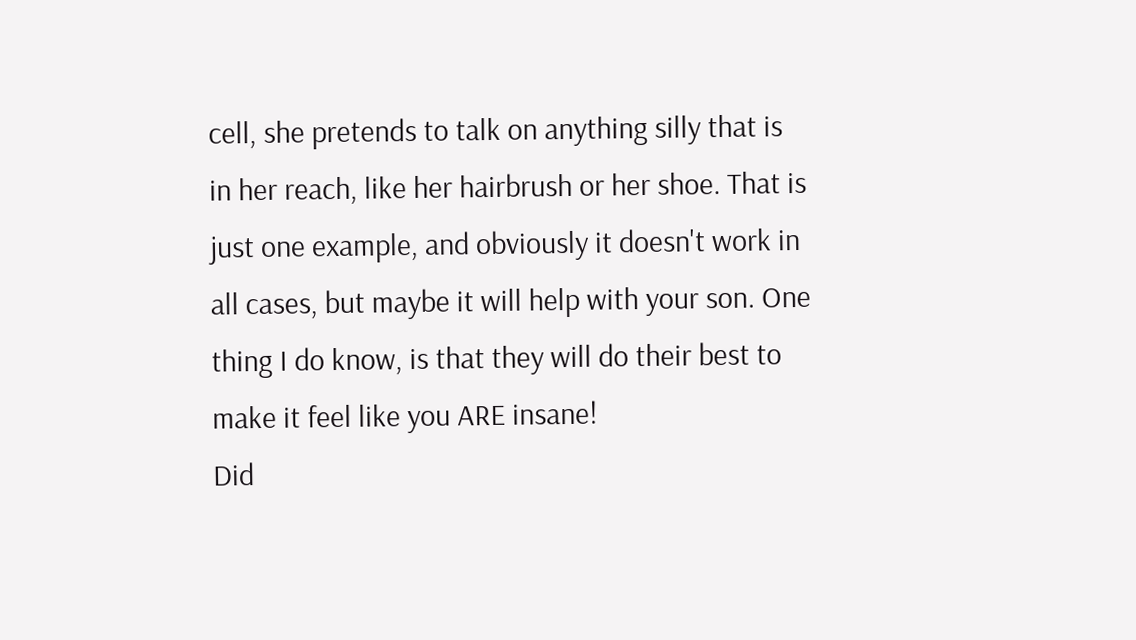cell, she pretends to talk on anything silly that is in her reach, like her hairbrush or her shoe. That is just one example, and obviously it doesn't work in all cases, but maybe it will help with your son. One thing I do know, is that they will do their best to make it feel like you ARE insane!
Did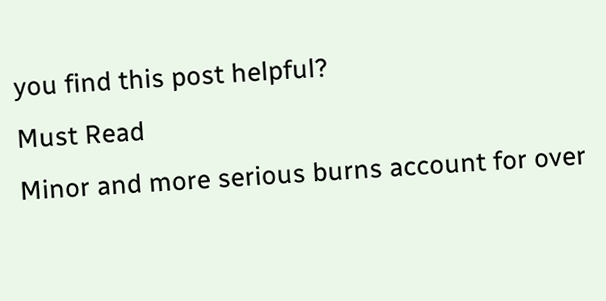you find this post helpful?
Must Read
Minor and more serious burns account for over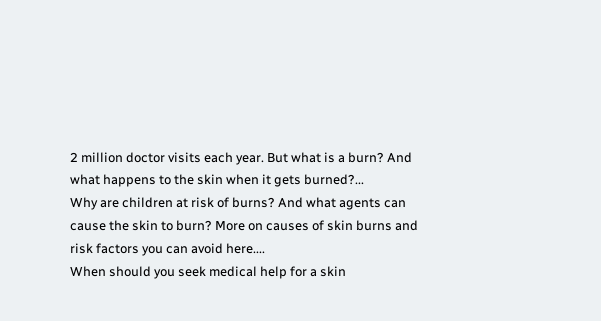2 million doctor visits each year. But what is a burn? And what happens to the skin when it gets burned?...
Why are children at risk of burns? And what agents can cause the skin to burn? More on causes of skin burns and risk factors you can avoid here....
When should you seek medical help for a skin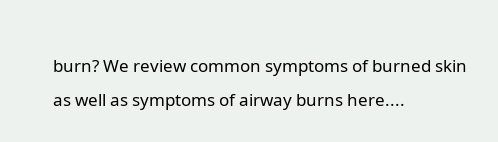burn? We review common symptoms of burned skin as well as symptoms of airway burns here....